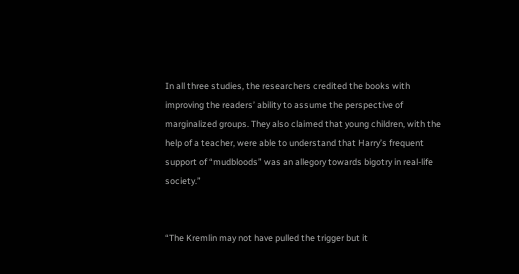In all three studies, the researchers credited the books with improving the readers’ ability to assume the perspective of marginalized groups. They also claimed that young children, with the help of a teacher, were able to understand that Harry’s frequent support of “mudbloods” was an allegory towards bigotry in real-life society.”


“The Kremlin may not have pulled the trigger but it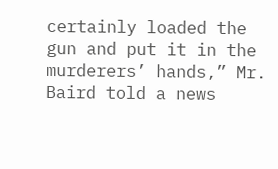certainly loaded the gun and put it in the murderers’ hands,” Mr. Baird told a news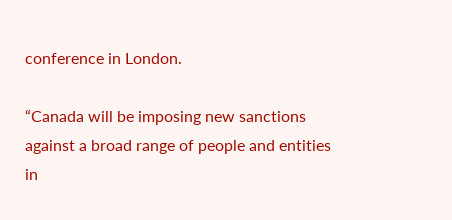conference in London.

“Canada will be imposing new sanctions against a broad range of people and entities in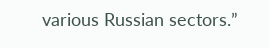various Russian sectors.”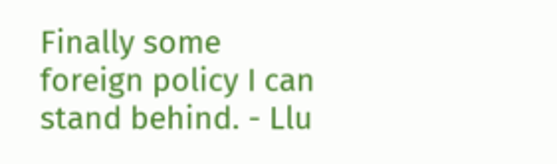Finally some foreign policy I can stand behind. - Llu